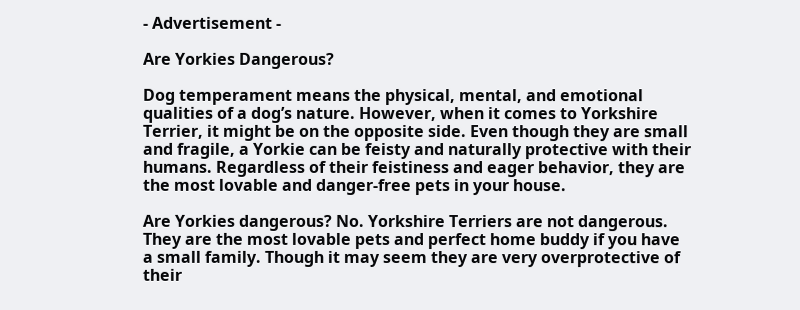- Advertisement -

Are Yorkies Dangerous?

Dog temperament means the physical, mental, and emotional qualities of a dog’s nature. However, when it comes to Yorkshire Terrier, it might be on the opposite side. Even though they are small and fragile, a Yorkie can be feisty and naturally protective with their humans. Regardless of their feistiness and eager behavior, they are the most lovable and danger-free pets in your house.

Are Yorkies dangerous? No. Yorkshire Terriers are not dangerous. They are the most lovable pets and perfect home buddy if you have a small family. Though it may seem they are very overprotective of their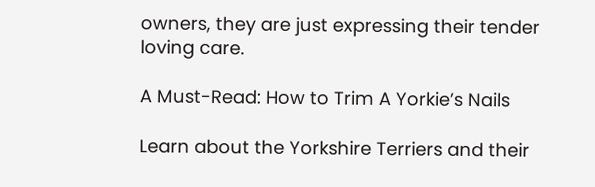owners, they are just expressing their tender loving care.

A Must-Read: How to Trim A Yorkie’s Nails

Learn about the Yorkshire Terriers and their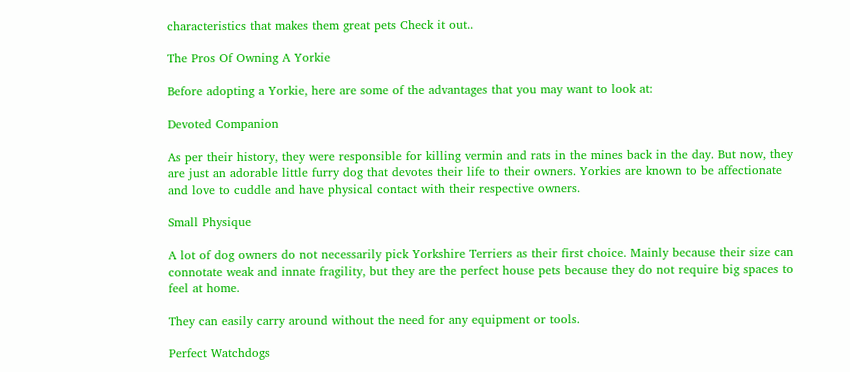characteristics that makes them great pets Check it out..

The Pros Of Owning A Yorkie

Before adopting a Yorkie, here are some of the advantages that you may want to look at:

Devoted Companion

As per their history, they were responsible for killing vermin and rats in the mines back in the day. But now, they are just an adorable little furry dog that devotes their life to their owners. Yorkies are known to be affectionate and love to cuddle and have physical contact with their respective owners.

Small Physique

A lot of dog owners do not necessarily pick Yorkshire Terriers as their first choice. Mainly because their size can connotate weak and innate fragility, but they are the perfect house pets because they do not require big spaces to feel at home.

They can easily carry around without the need for any equipment or tools.

Perfect Watchdogs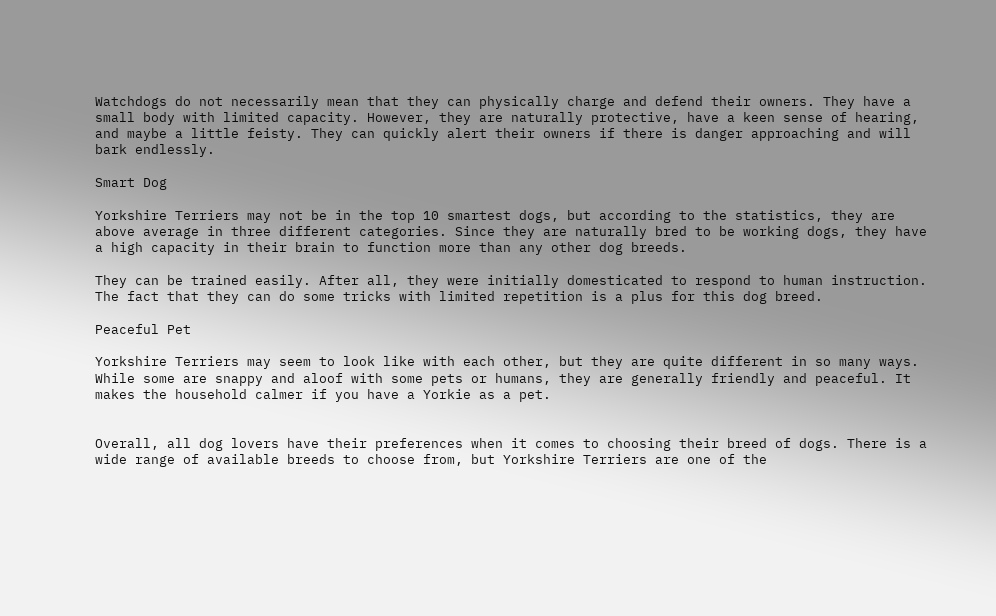Watchdogs do not necessarily mean that they can physically charge and defend their owners. They have a small body with limited capacity. However, they are naturally protective, have a keen sense of hearing, and maybe a little feisty. They can quickly alert their owners if there is danger approaching and will bark endlessly.

Smart Dog

Yorkshire Terriers may not be in the top 10 smartest dogs, but according to the statistics, they are above average in three different categories. Since they are naturally bred to be working dogs, they have a high capacity in their brain to function more than any other dog breeds.

They can be trained easily. After all, they were initially domesticated to respond to human instruction. The fact that they can do some tricks with limited repetition is a plus for this dog breed.

Peaceful Pet

Yorkshire Terriers may seem to look like with each other, but they are quite different in so many ways. While some are snappy and aloof with some pets or humans, they are generally friendly and peaceful. It makes the household calmer if you have a Yorkie as a pet.


Overall, all dog lovers have their preferences when it comes to choosing their breed of dogs. There is a wide range of available breeds to choose from, but Yorkshire Terriers are one of the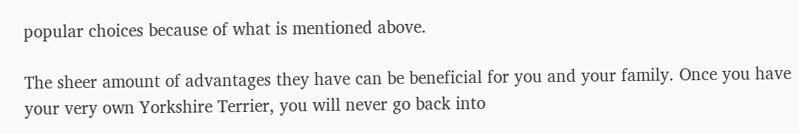popular choices because of what is mentioned above.

The sheer amount of advantages they have can be beneficial for you and your family. Once you have your very own Yorkshire Terrier, you will never go back into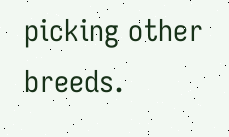picking other breeds.